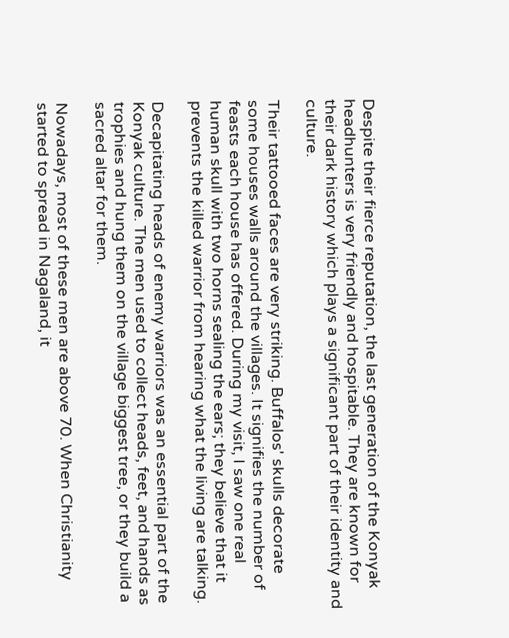Despite their fierce reputation, the last generation of the Konyak headhunters is very friendly and hospitable. They are known for their dark history which plays a significant part of their identity and culture.

Their tattooed faces are very striking. Buffalos' skulls decorate some houses walls around the villages. It signifies the number of feasts each house has offered. During my visit, I saw one real human skull with two horns sealing the ears; they believe that it prevents the killed warrior from hearing what the living are talking.

Decapitating heads of enemy warriors was an essential part of the Konyak culture. The men used to collect heads, feet, and hands as trophies and hung them on the village biggest tree, or they build a  sacred altar for them.

Nowadays, most of these men are above 70. When Christianity started to spread in Nagaland, it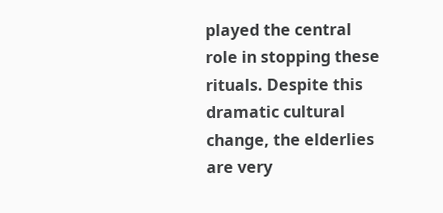played the central role in stopping these rituals. Despite this dramatic cultural change, the elderlies are very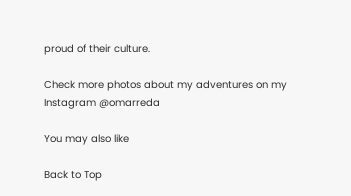proud of their culture.

Check more photos about my adventures on my Instagram @omarreda

You may also like

Back to Top